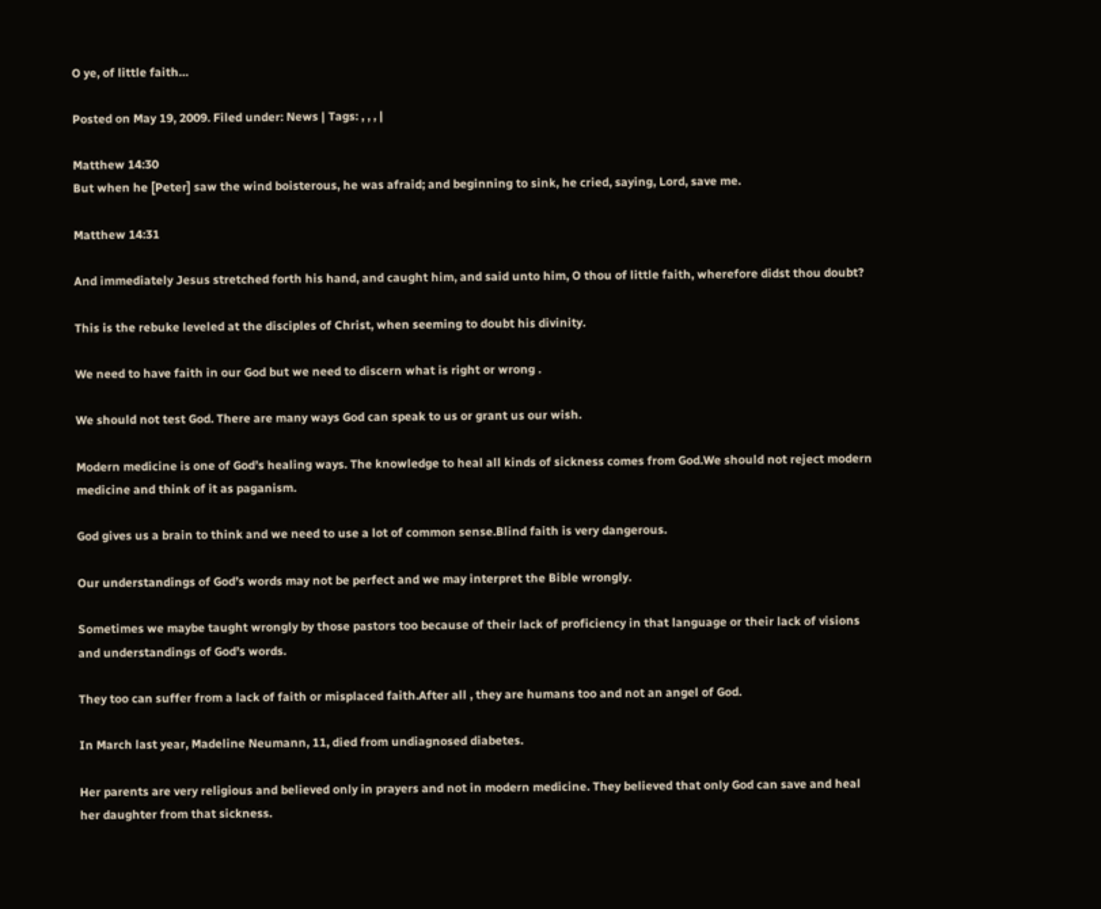O ye, of little faith…

Posted on May 19, 2009. Filed under: News | Tags: , , , |

Matthew 14:30
But when he [Peter] saw the wind boisterous, he was afraid; and beginning to sink, he cried, saying, Lord, save me.

Matthew 14:31

And immediately Jesus stretched forth his hand, and caught him, and said unto him, O thou of little faith, wherefore didst thou doubt?

This is the rebuke leveled at the disciples of Christ, when seeming to doubt his divinity.

We need to have faith in our God but we need to discern what is right or wrong .

We should not test God. There are many ways God can speak to us or grant us our wish.

Modern medicine is one of God’s healing ways. The knowledge to heal all kinds of sickness comes from God.We should not reject modern medicine and think of it as paganism.

God gives us a brain to think and we need to use a lot of common sense.Blind faith is very dangerous.

Our understandings of God’s words may not be perfect and we may interpret the Bible wrongly.

Sometimes we maybe taught wrongly by those pastors too because of their lack of proficiency in that language or their lack of visions and understandings of God’s words.

They too can suffer from a lack of faith or misplaced faith.After all , they are humans too and not an angel of God.

In March last year, Madeline Neumann, 11, died from undiagnosed diabetes.

Her parents are very religious and believed only in prayers and not in modern medicine. They believed that only God can save and heal her daughter from that sickness.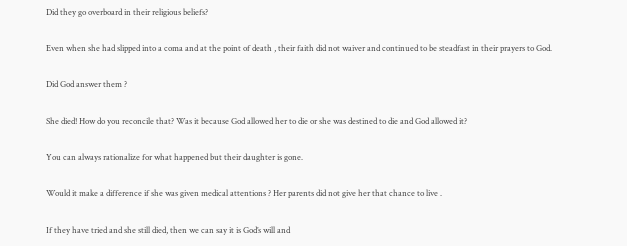Did they go overboard in their religious beliefs?

Even when she had slipped into a coma and at the point of death , their faith did not waiver and continued to be steadfast in their prayers to God.

Did God answer them ?

She died! How do you reconcile that? Was it because God allowed her to die or she was destined to die and God allowed it?

You can always rationalize for what happened but their daughter is gone.

Would it make a difference if she was given medical attentions ? Her parents did not give her that chance to live .

If they have tried and she still died, then we can say it is God’s will and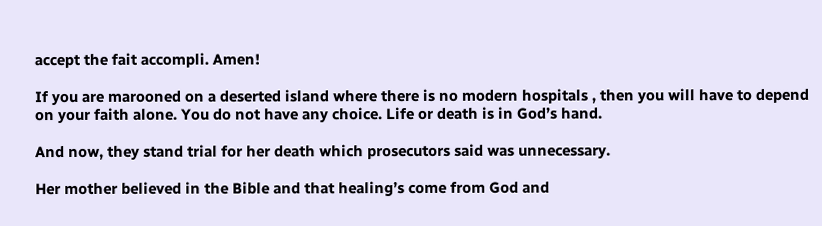accept the fait accompli. Amen!

If you are marooned on a deserted island where there is no modern hospitals , then you will have to depend on your faith alone. You do not have any choice. Life or death is in God’s hand.

And now, they stand trial for her death which prosecutors said was unnecessary.

Her mother believed in the Bible and that healing’s come from God and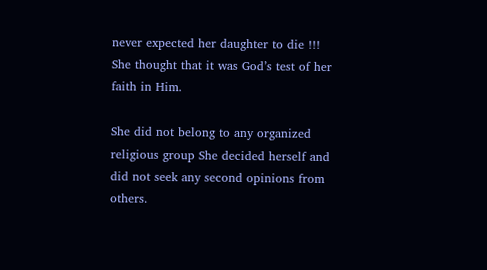never expected her daughter to die !!!
She thought that it was God’s test of her faith in Him.

She did not belong to any organized religious group She decided herself and did not seek any second opinions from others.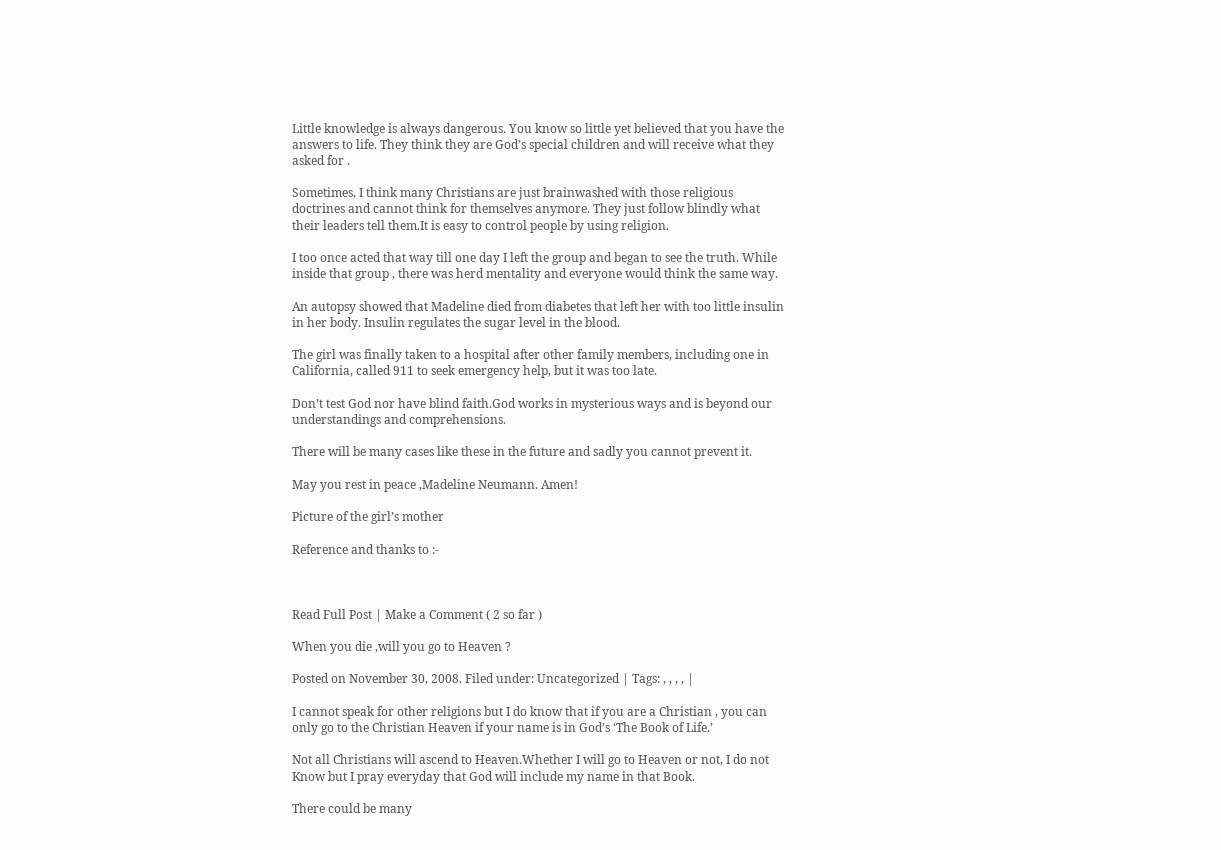Little knowledge is always dangerous. You know so little yet believed that you have the answers to life. They think they are God’s special children and will receive what they asked for .

Sometimes, I think many Christians are just brainwashed with those religious doctrines and cannot think for themselves anymore. They just follow blindly what their leaders tell them.It is easy to control people by using religion.

I too once acted that way till one day I left the group and began to see the truth. While inside that group , there was herd mentality and everyone would think the same way.

An autopsy showed that Madeline died from diabetes that left her with too little insulin in her body. Insulin regulates the sugar level in the blood.

The girl was finally taken to a hospital after other family members, including one in California, called 911 to seek emergency help, but it was too late.

Don’t test God nor have blind faith.God works in mysterious ways and is beyond our understandings and comprehensions.

There will be many cases like these in the future and sadly you cannot prevent it.

May you rest in peace ,Madeline Neumann. Amen!

Picture of the girl’s mother

Reference and thanks to :-



Read Full Post | Make a Comment ( 2 so far )

When you die ,will you go to Heaven ?

Posted on November 30, 2008. Filed under: Uncategorized | Tags: , , , , |

I cannot speak for other religions but I do know that if you are a Christian , you can only go to the Christian Heaven if your name is in God’s ‘The Book of Life.’

Not all Christians will ascend to Heaven.Whether I will go to Heaven or not, I do not Know but I pray everyday that God will include my name in that Book.

There could be many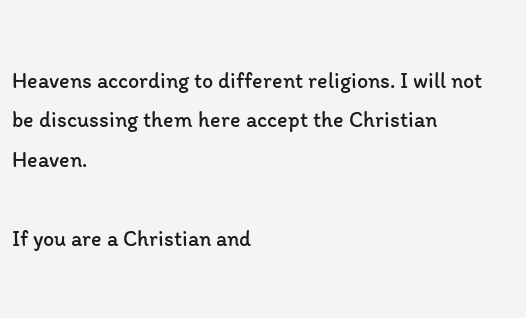Heavens according to different religions. I will not be discussing them here accept the Christian Heaven.

If you are a Christian and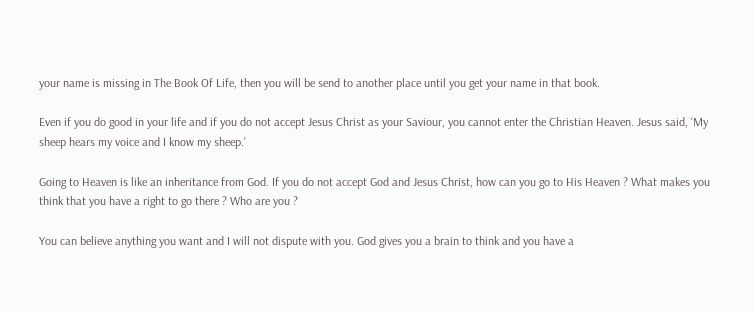your name is missing in The Book Of Life, then you will be send to another place until you get your name in that book.

Even if you do good in your life and if you do not accept Jesus Christ as your Saviour, you cannot enter the Christian Heaven. Jesus said, ‘My sheep hears my voice and I know my sheep.’

Going to Heaven is like an inheritance from God. If you do not accept God and Jesus Christ, how can you go to His Heaven ? What makes you think that you have a right to go there ? Who are you ?

You can believe anything you want and I will not dispute with you. God gives you a brain to think and you have a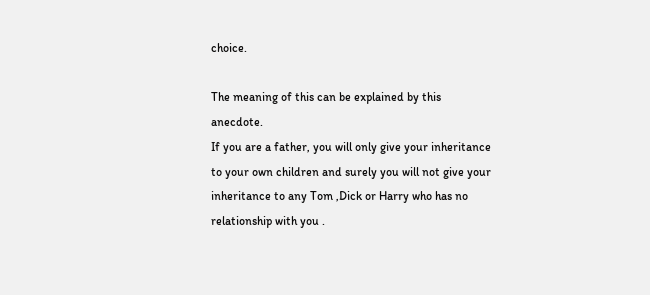choice.

The meaning of this can be explained by this anecdote.
If you are a father, you will only give your inheritance to your own children and surely you will not give your inheritance to any Tom ,Dick or Harry who has no relationship with you .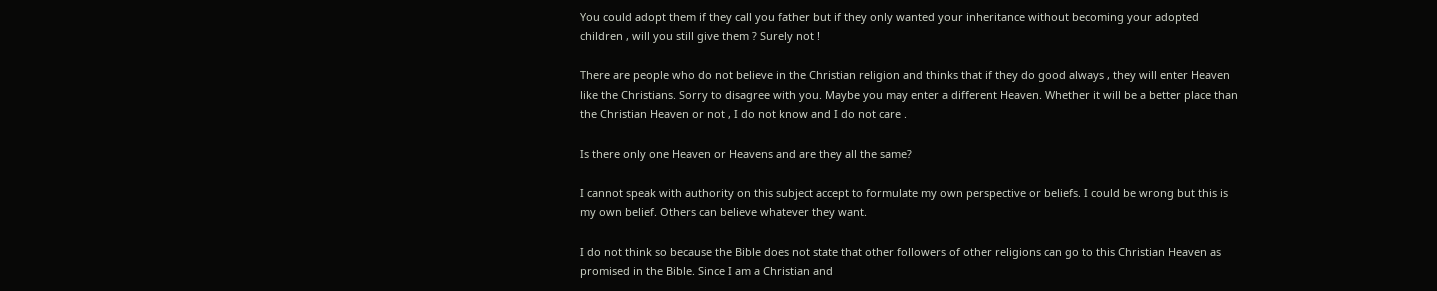You could adopt them if they call you father but if they only wanted your inheritance without becoming your adopted children , will you still give them ? Surely not !

There are people who do not believe in the Christian religion and thinks that if they do good always , they will enter Heaven like the Christians. Sorry to disagree with you. Maybe you may enter a different Heaven. Whether it will be a better place than the Christian Heaven or not , I do not know and I do not care .

Is there only one Heaven or Heavens and are they all the same?

I cannot speak with authority on this subject accept to formulate my own perspective or beliefs. I could be wrong but this is my own belief. Others can believe whatever they want.

I do not think so because the Bible does not state that other followers of other religions can go to this Christian Heaven as promised in the Bible. Since I am a Christian and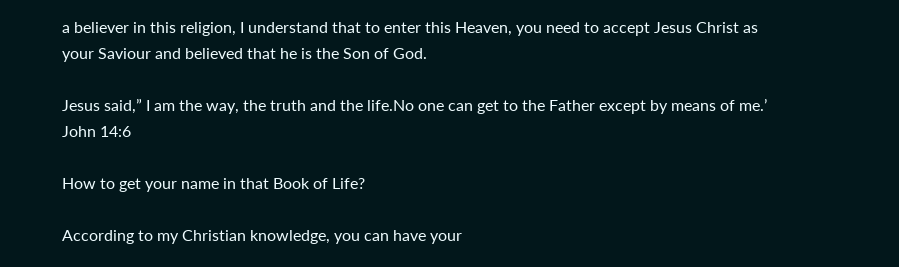a believer in this religion, I understand that to enter this Heaven, you need to accept Jesus Christ as your Saviour and believed that he is the Son of God.

Jesus said,” I am the way, the truth and the life.No one can get to the Father except by means of me.’ John 14:6

How to get your name in that Book of Life?

According to my Christian knowledge, you can have your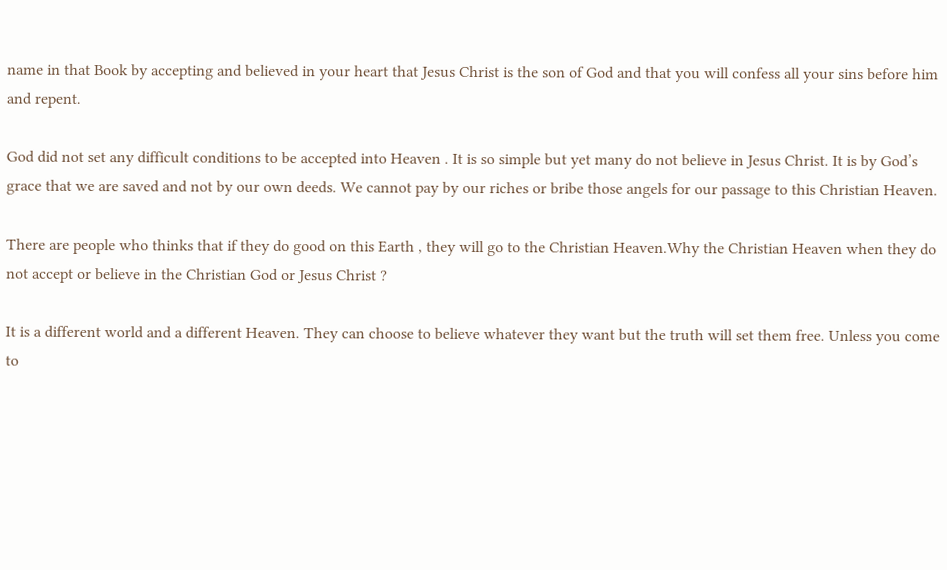name in that Book by accepting and believed in your heart that Jesus Christ is the son of God and that you will confess all your sins before him and repent.

God did not set any difficult conditions to be accepted into Heaven . It is so simple but yet many do not believe in Jesus Christ. It is by God’s grace that we are saved and not by our own deeds. We cannot pay by our riches or bribe those angels for our passage to this Christian Heaven.

There are people who thinks that if they do good on this Earth , they will go to the Christian Heaven.Why the Christian Heaven when they do not accept or believe in the Christian God or Jesus Christ ?

It is a different world and a different Heaven. They can choose to believe whatever they want but the truth will set them free. Unless you come to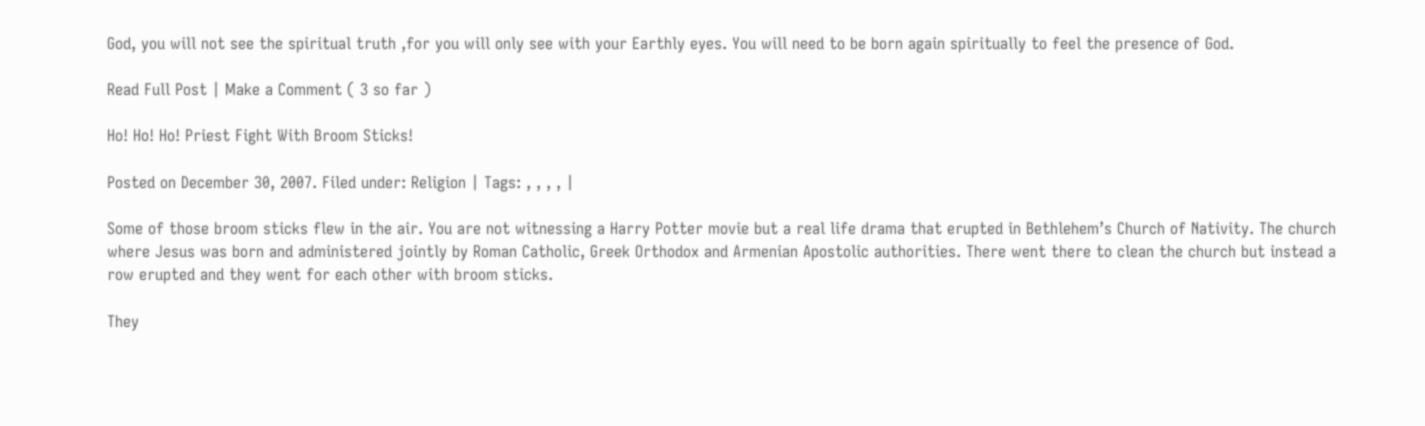God, you will not see the spiritual truth ,for you will only see with your Earthly eyes. You will need to be born again spiritually to feel the presence of God.

Read Full Post | Make a Comment ( 3 so far )

Ho! Ho! Ho! Priest Fight With Broom Sticks!

Posted on December 30, 2007. Filed under: Religion | Tags: , , , , |

Some of those broom sticks flew in the air. You are not witnessing a Harry Potter movie but a real life drama that erupted in Bethlehem’s Church of Nativity. The church where Jesus was born and administered jointly by Roman Catholic, Greek Orthodox and Armenian Apostolic authorities. There went there to clean the church but instead a row erupted and they went for each other with broom sticks.

They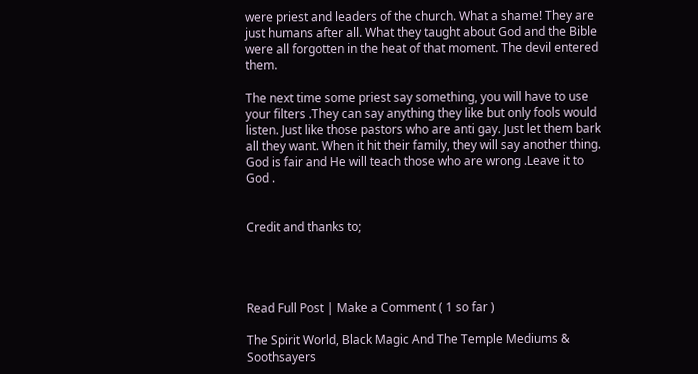were priest and leaders of the church. What a shame! They are just humans after all. What they taught about God and the Bible were all forgotten in the heat of that moment. The devil entered them.

The next time some priest say something, you will have to use your filters .They can say anything they like but only fools would listen. Just like those pastors who are anti gay. Just let them bark all they want. When it hit their family, they will say another thing. God is fair and He will teach those who are wrong .Leave it to God .


Credit and thanks to;




Read Full Post | Make a Comment ( 1 so far )

The Spirit World, Black Magic And The Temple Mediums & Soothsayers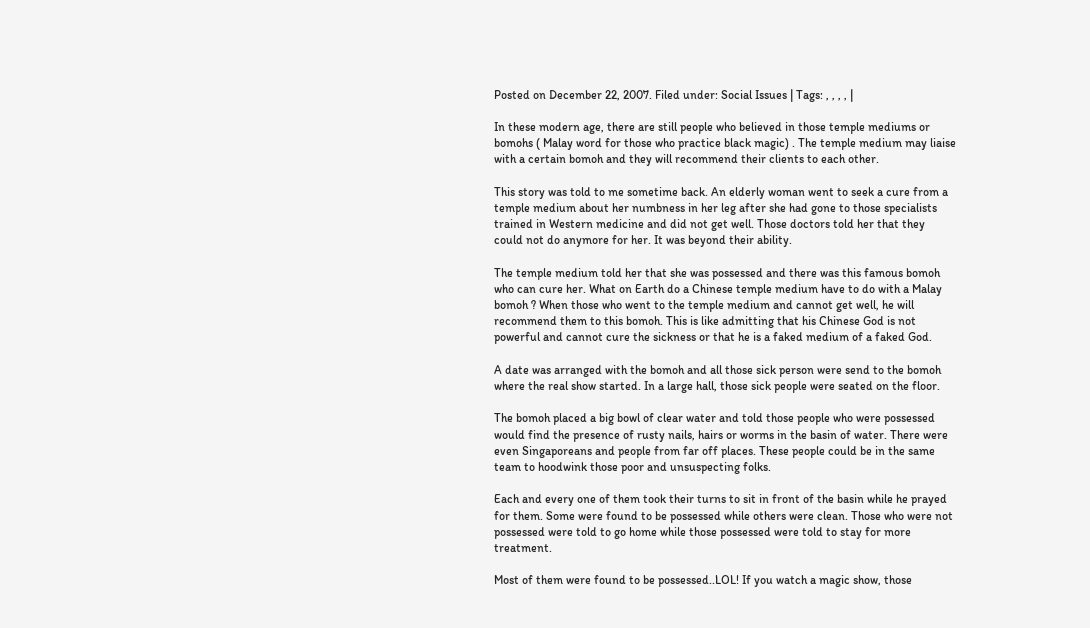Posted on December 22, 2007. Filed under: Social Issues | Tags: , , , , |

In these modern age, there are still people who believed in those temple mediums or bomohs ( Malay word for those who practice black magic) . The temple medium may liaise with a certain bomoh and they will recommend their clients to each other.

This story was told to me sometime back. An elderly woman went to seek a cure from a temple medium about her numbness in her leg after she had gone to those specialists trained in Western medicine and did not get well. Those doctors told her that they could not do anymore for her. It was beyond their ability.

The temple medium told her that she was possessed and there was this famous bomoh who can cure her. What on Earth do a Chinese temple medium have to do with a Malay bomoh ? When those who went to the temple medium and cannot get well, he will recommend them to this bomoh. This is like admitting that his Chinese God is not powerful and cannot cure the sickness or that he is a faked medium of a faked God.

A date was arranged with the bomoh and all those sick person were send to the bomoh where the real show started. In a large hall, those sick people were seated on the floor.

The bomoh placed a big bowl of clear water and told those people who were possessed would find the presence of rusty nails, hairs or worms in the basin of water. There were even Singaporeans and people from far off places. These people could be in the same team to hoodwink those poor and unsuspecting folks.

Each and every one of them took their turns to sit in front of the basin while he prayed for them. Some were found to be possessed while others were clean. Those who were not possessed were told to go home while those possessed were told to stay for more treatment.

Most of them were found to be possessed..LOL! If you watch a magic show, those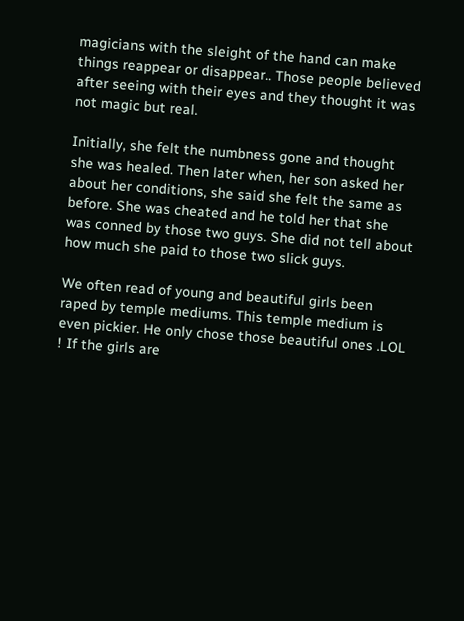magicians with the sleight of the hand can make things reappear or disappear.. Those people believed after seeing with their eyes and they thought it was not magic but real.

Initially, she felt the numbness gone and thought she was healed. Then later when, her son asked her about her conditions, she said she felt the same as before. She was cheated and he told her that she was conned by those two guys. She did not tell about how much she paid to those two slick guys.

We often read of young and beautiful girls been raped by temple mediums. This temple medium is even pickier. He only chose those beautiful ones .LOL ! If the girls are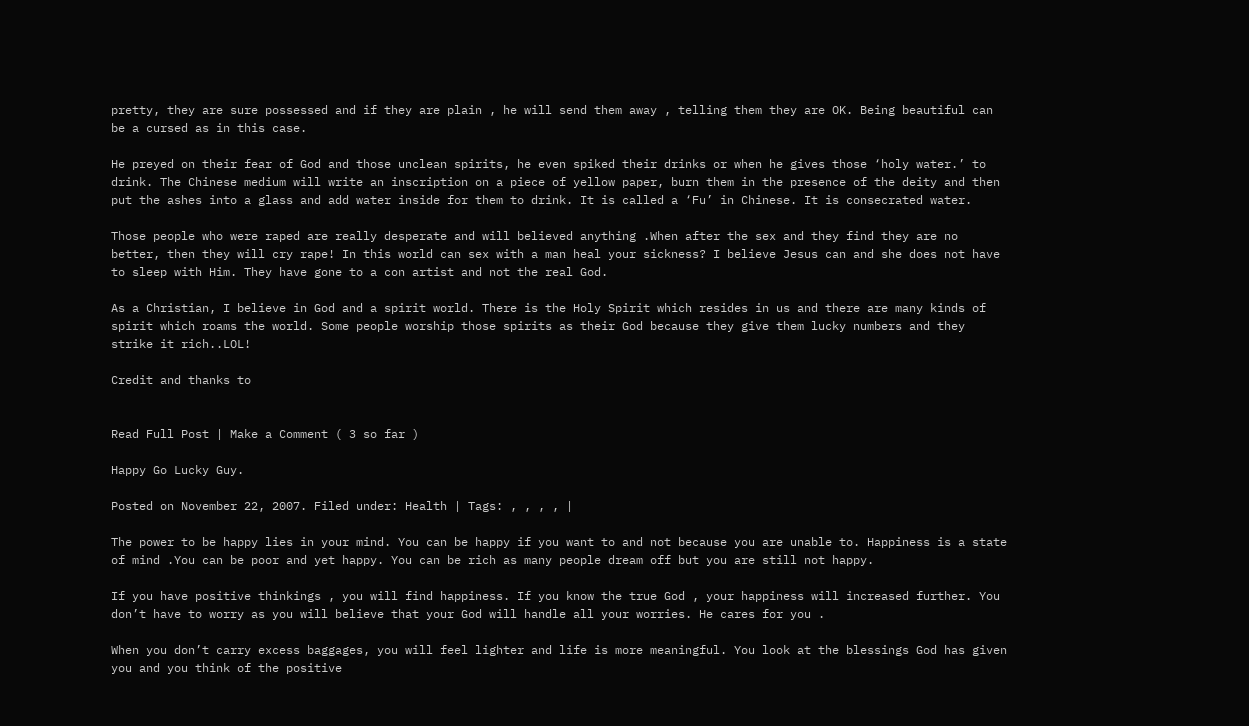pretty, they are sure possessed and if they are plain , he will send them away , telling them they are OK. Being beautiful can be a cursed as in this case.

He preyed on their fear of God and those unclean spirits, he even spiked their drinks or when he gives those ‘holy water.’ to drink. The Chinese medium will write an inscription on a piece of yellow paper, burn them in the presence of the deity and then put the ashes into a glass and add water inside for them to drink. It is called a ‘Fu’ in Chinese. It is consecrated water.

Those people who were raped are really desperate and will believed anything .When after the sex and they find they are no better, then they will cry rape! In this world can sex with a man heal your sickness? I believe Jesus can and she does not have to sleep with Him. They have gone to a con artist and not the real God.

As a Christian, I believe in God and a spirit world. There is the Holy Spirit which resides in us and there are many kinds of spirit which roams the world. Some people worship those spirits as their God because they give them lucky numbers and they strike it rich..LOL!

Credit and thanks to


Read Full Post | Make a Comment ( 3 so far )

Happy Go Lucky Guy.

Posted on November 22, 2007. Filed under: Health | Tags: , , , , |

The power to be happy lies in your mind. You can be happy if you want to and not because you are unable to. Happiness is a state of mind .You can be poor and yet happy. You can be rich as many people dream off but you are still not happy.

If you have positive thinkings , you will find happiness. If you know the true God , your happiness will increased further. You don’t have to worry as you will believe that your God will handle all your worries. He cares for you .

When you don’t carry excess baggages, you will feel lighter and life is more meaningful. You look at the blessings God has given you and you think of the positive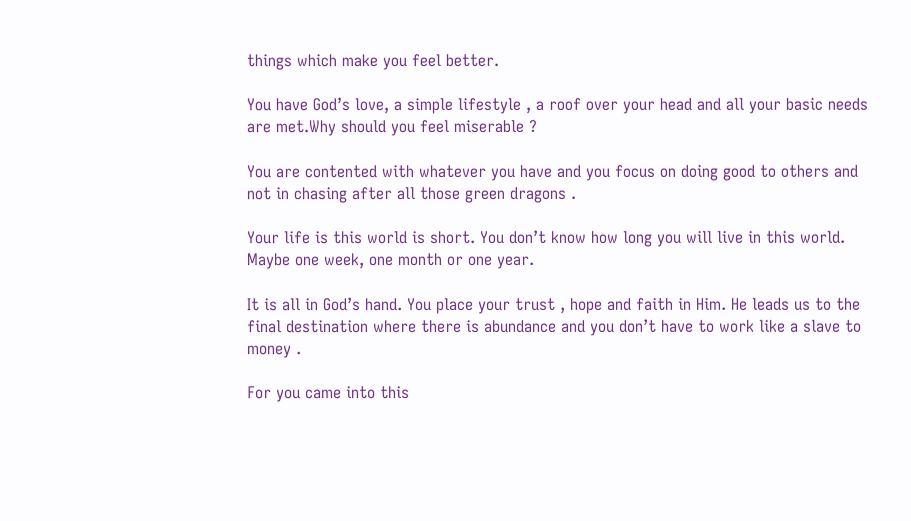things which make you feel better.

You have God’s love, a simple lifestyle , a roof over your head and all your basic needs are met.Why should you feel miserable ?

You are contented with whatever you have and you focus on doing good to others and not in chasing after all those green dragons .

Your life is this world is short. You don’t know how long you will live in this world. Maybe one week, one month or one year.

It is all in God’s hand. You place your trust , hope and faith in Him. He leads us to the final destination where there is abundance and you don’t have to work like a slave to money .

For you came into this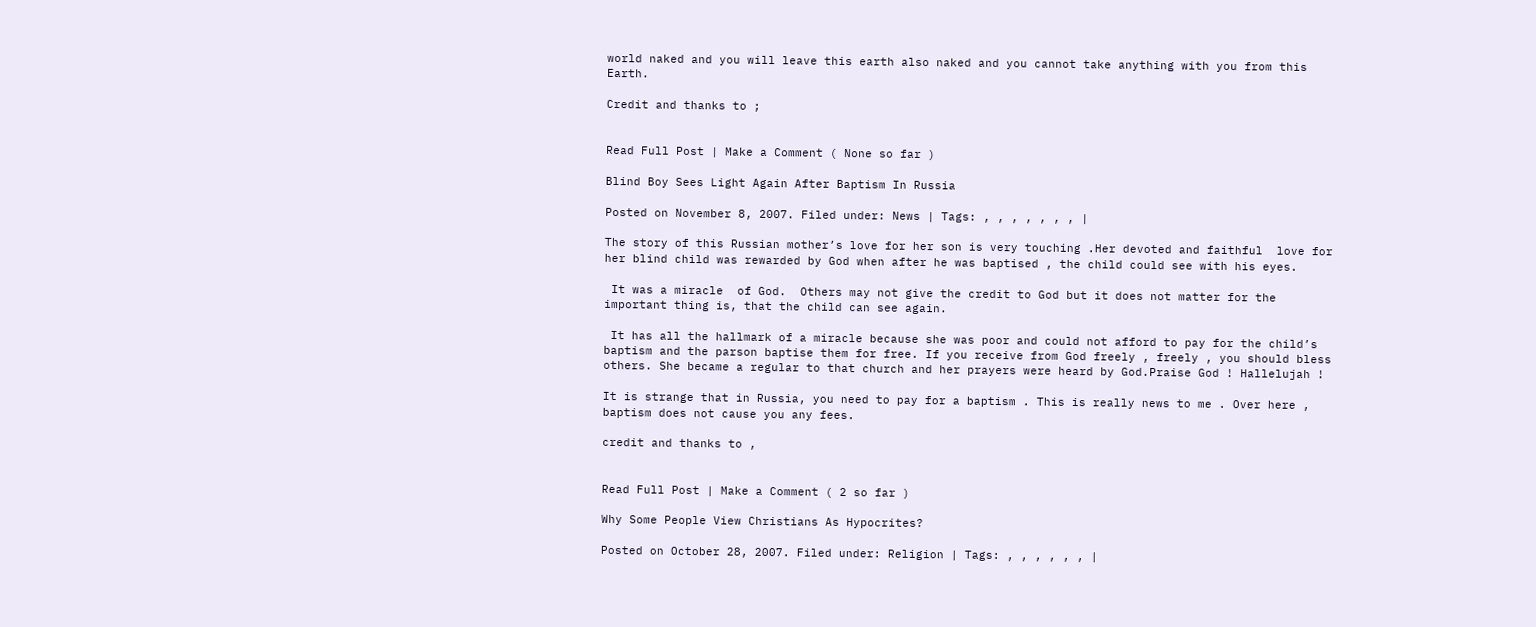world naked and you will leave this earth also naked and you cannot take anything with you from this Earth.

Credit and thanks to ;


Read Full Post | Make a Comment ( None so far )

Blind Boy Sees Light Again After Baptism In Russia

Posted on November 8, 2007. Filed under: News | Tags: , , , , , , , |

The story of this Russian mother’s love for her son is very touching .Her devoted and faithful  love for her blind child was rewarded by God when after he was baptised , the child could see with his eyes.

 It was a miracle  of God.  Others may not give the credit to God but it does not matter for the important thing is, that the child can see again.

 It has all the hallmark of a miracle because she was poor and could not afford to pay for the child’s baptism and the parson baptise them for free. If you receive from God freely , freely , you should bless others. She became a regular to that church and her prayers were heard by God.Praise God ! Hallelujah !

It is strange that in Russia, you need to pay for a baptism . This is really news to me . Over here , baptism does not cause you any fees.

credit and thanks to ,


Read Full Post | Make a Comment ( 2 so far )

Why Some People View Christians As Hypocrites?

Posted on October 28, 2007. Filed under: Religion | Tags: , , , , , , |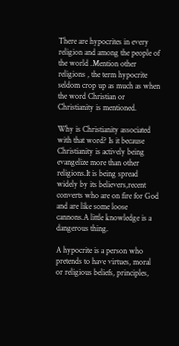There are hypocrites in every religion and among the people of the world .Mention other religions , the term hypocrite seldom crop up as much as when the word Christian or Christianity is mentioned.

Why is Christianity associated with that word? Is it because Christianity is actively being evangelize more than other religions.It is being spread widely by its believers,recent converts who are on fire for God and are like some loose cannons.A little knowledge is a dangerous thing.

A hypocrite is a person who pretends to have virtues, moral or religious beliefs, principles,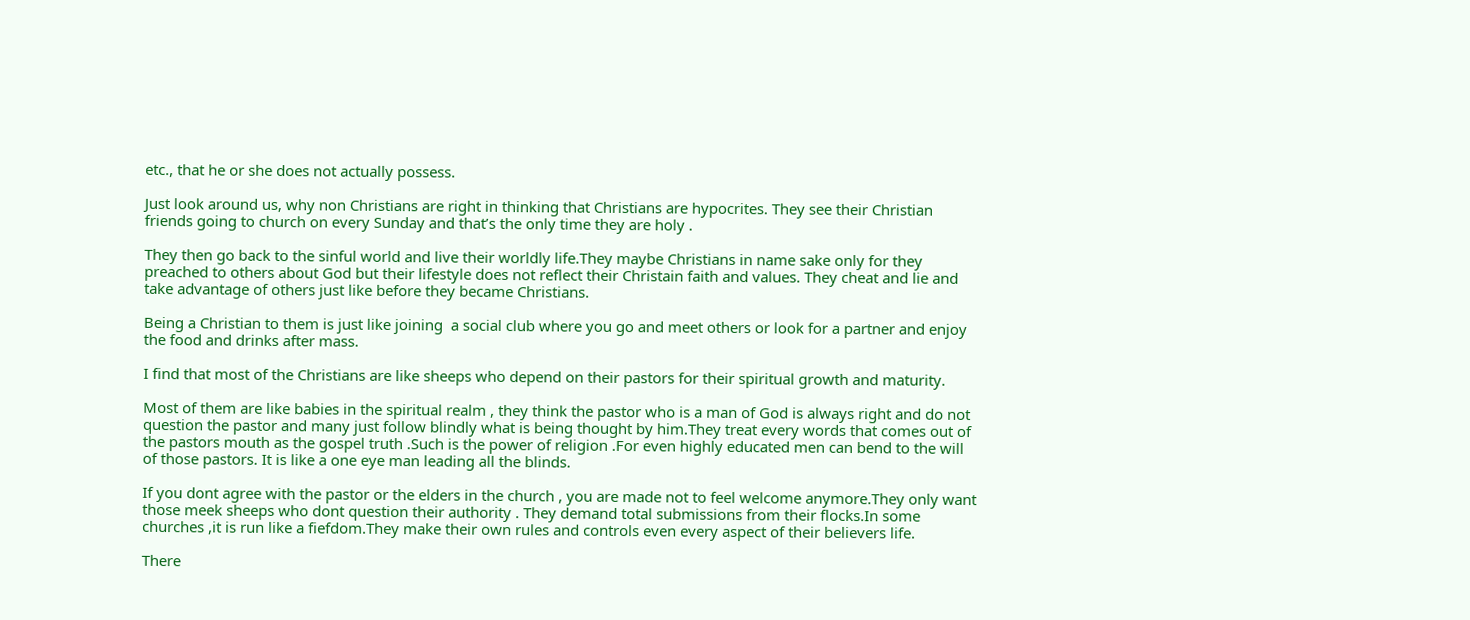etc., that he or she does not actually possess.

Just look around us, why non Christians are right in thinking that Christians are hypocrites. They see their Christian friends going to church on every Sunday and that’s the only time they are holy .

They then go back to the sinful world and live their worldly life.They maybe Christians in name sake only for they preached to others about God but their lifestyle does not reflect their Christain faith and values. They cheat and lie and take advantage of others just like before they became Christians.

Being a Christian to them is just like joining  a social club where you go and meet others or look for a partner and enjoy the food and drinks after mass.

I find that most of the Christians are like sheeps who depend on their pastors for their spiritual growth and maturity.

Most of them are like babies in the spiritual realm , they think the pastor who is a man of God is always right and do not question the pastor and many just follow blindly what is being thought by him.They treat every words that comes out of the pastors mouth as the gospel truth .Such is the power of religion .For even highly educated men can bend to the will of those pastors. It is like a one eye man leading all the blinds.

If you dont agree with the pastor or the elders in the church , you are made not to feel welcome anymore.They only want those meek sheeps who dont question their authority . They demand total submissions from their flocks.In some churches ,it is run like a fiefdom.They make their own rules and controls even every aspect of their believers life.

There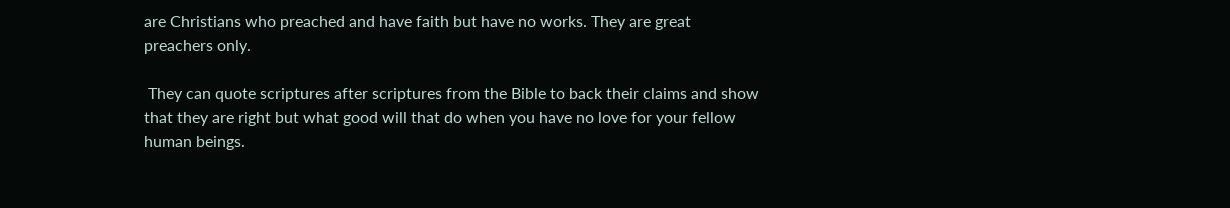are Christians who preached and have faith but have no works. They are great preachers only.

 They can quote scriptures after scriptures from the Bible to back their claims and show that they are right but what good will that do when you have no love for your fellow human beings.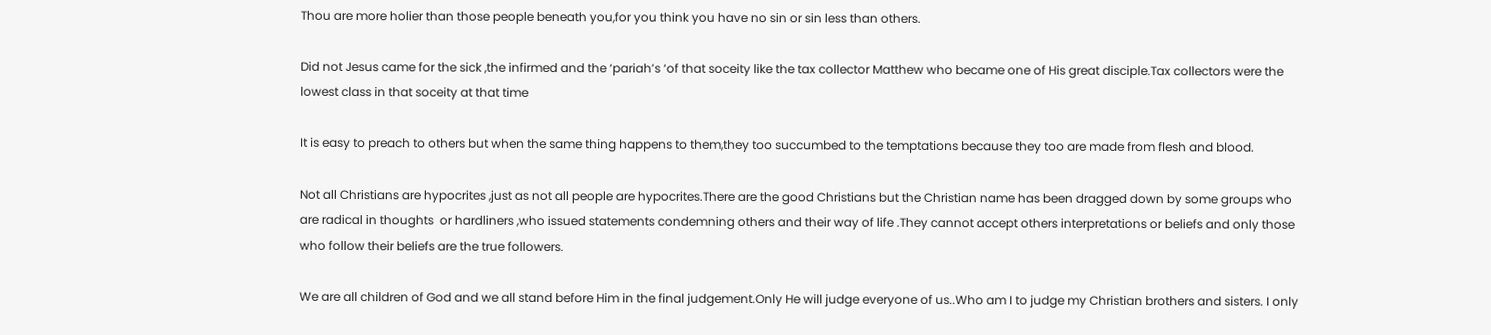Thou are more holier than those people beneath you,for you think you have no sin or sin less than others.

Did not Jesus came for the sick ,the infirmed and the ‘pariah’s ‘of that soceity like the tax collector Matthew who became one of His great disciple.Tax collectors were the lowest class in that soceity at that time

It is easy to preach to others but when the same thing happens to them,they too succumbed to the temptations because they too are made from flesh and blood.

Not all Christians are hypocrites ,just as not all people are hypocrites.There are the good Christians but the Christian name has been dragged down by some groups who are radical in thoughts  or hardliners ,who issued statements condemning others and their way of life .They cannot accept others interpretations or beliefs and only those who follow their beliefs are the true followers.

We are all children of God and we all stand before Him in the final judgement.Only He will judge everyone of us..Who am I to judge my Christian brothers and sisters. I only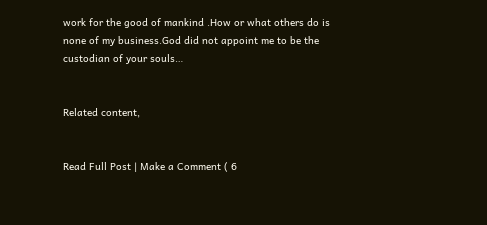work for the good of mankind .How or what others do is none of my business.God did not appoint me to be the custodian of your souls…


Related content,


Read Full Post | Make a Comment ( 6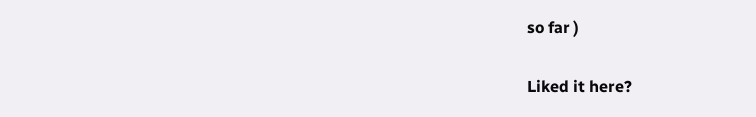so far )

Liked it here?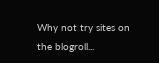Why not try sites on the blogroll...